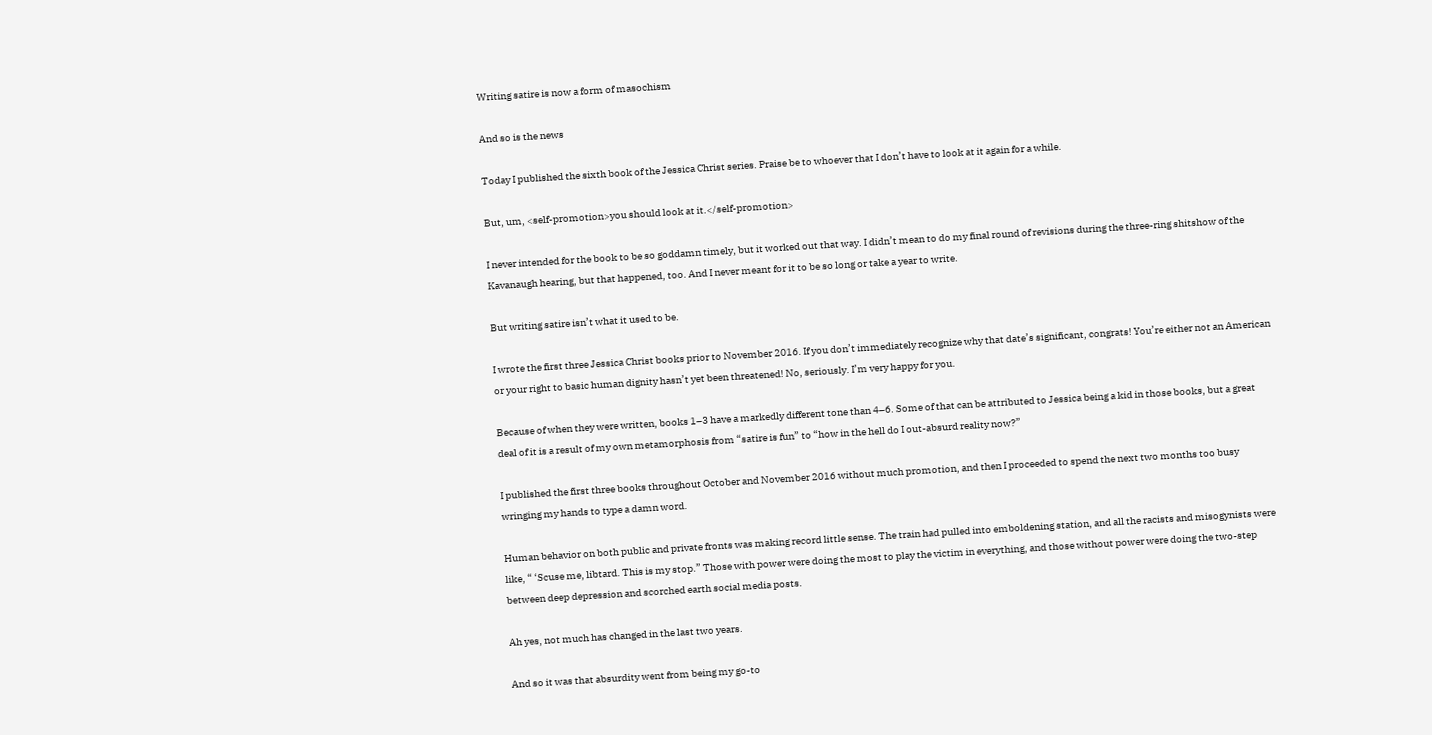Writing satire is now a form of masochism

And so is the news

Today I published the sixth book of the Jessica Christ series. Praise be to whoever that I don’t have to look at it again for a while.

But, um, <self-promotion>you should look at it.</self-promotion>

I never intended for the book to be so goddamn timely, but it worked out that way. I didn’t mean to do my final round of revisions during the three-ring shitshow of the Kavanaugh hearing, but that happened, too. And I never meant for it to be so long or take a year to write.

But writing satire isn’t what it used to be.

I wrote the first three Jessica Christ books prior to November 2016. If you don’t immediately recognize why that date’s significant, congrats! You’re either not an American or your right to basic human dignity hasn’t yet been threatened! No, seriously. I’m very happy for you.

Because of when they were written, books 1–3 have a markedly different tone than 4–6. Some of that can be attributed to Jessica being a kid in those books, but a great deal of it is a result of my own metamorphosis from “satire is fun” to “how in the hell do I out-absurd reality now?”

I published the first three books throughout October and November 2016 without much promotion, and then I proceeded to spend the next two months too busy wringing my hands to type a damn word.

Human behavior on both public and private fronts was making record little sense. The train had pulled into emboldening station, and all the racists and misogynists were like, “ ‘Scuse me, libtard. This is my stop.” Those with power were doing the most to play the victim in everything, and those without power were doing the two-step between deep depression and scorched earth social media posts.

Ah yes, not much has changed in the last two years.

And so it was that absurdity went from being my go-to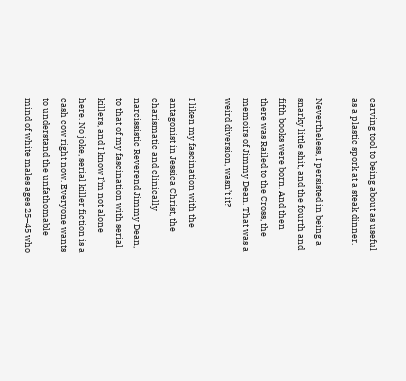carving tool to being about as useful as a plastic spork at a steak dinner.

Nevertheless, I persisted in being a snarky little shit, and the fourth and fifth books were born. And then there was Railed to the Cross, the memoirs of Jimmy Dean. That was a weird diversion, wasn’t it?

I liken my fascination with the antagonist in Jessica Christ, the charismatic and clinically narcissistic Reverend Jimmy Dean, to that of my fascination with serial killers, and I know I’m not alone here. No joke, serial killer fiction is a cash cow right now. Everyone wants to understand the unfathomable mind of white males ages 25–45 who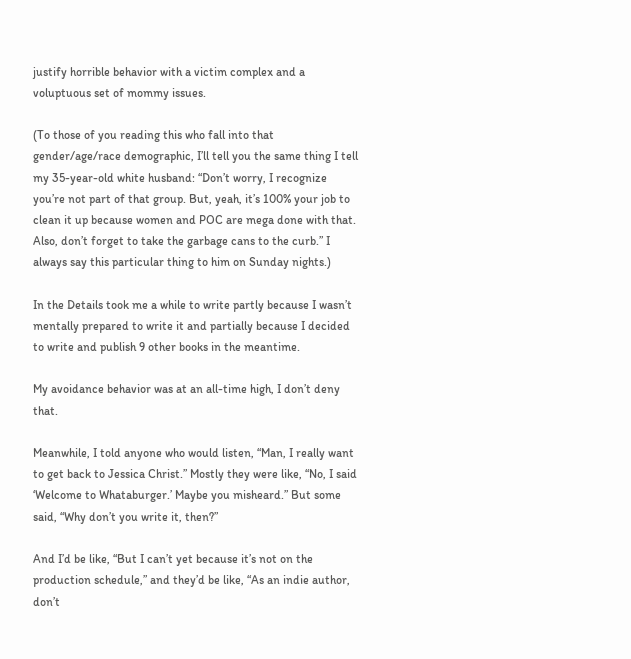justify horrible behavior with a victim complex and a voluptuous set of mommy issues.

(To those of you reading this who fall into that gender/age/race demographic, I’ll tell you the same thing I tell my 35-year-old white husband: “Don’t worry, I recognize you’re not part of that group. But, yeah, it’s 100% your job to clean it up because women and POC are mega done with that. Also, don’t forget to take the garbage cans to the curb.” I always say this particular thing to him on Sunday nights.)

In the Details took me a while to write partly because I wasn’t mentally prepared to write it and partially because I decided to write and publish 9 other books in the meantime.

My avoidance behavior was at an all-time high, I don’t deny that.

Meanwhile, I told anyone who would listen, “Man, I really want to get back to Jessica Christ.” Mostly they were like, “No, I said ‘Welcome to Whataburger.’ Maybe you misheard.” But some said, “Why don’t you write it, then?”

And I’d be like, “But I can’t yet because it’s not on the production schedule,” and they’d be like, “As an indie author, don’t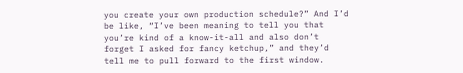you create your own production schedule?” And I’d be like, “I’ve been meaning to tell you that you’re kind of a know-it-all and also don’t forget I asked for fancy ketchup,” and they’d tell me to pull forward to the first window.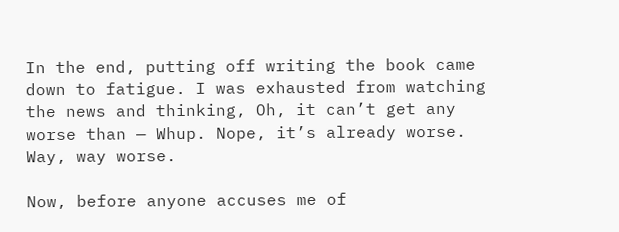In the end, putting off writing the book came down to fatigue. I was exhausted from watching the news and thinking, Oh, it can’t get any worse than — Whup. Nope, it’s already worse. Way, way worse.

Now, before anyone accuses me of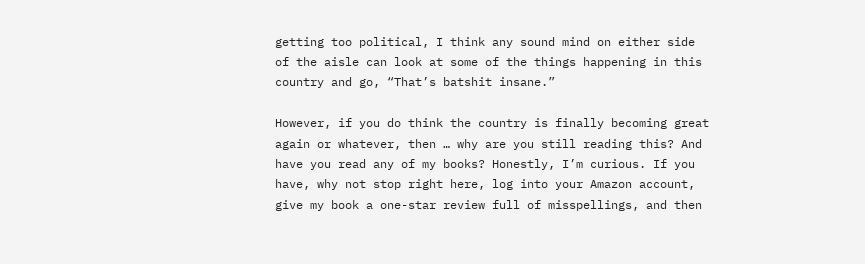getting too political, I think any sound mind on either side of the aisle can look at some of the things happening in this country and go, “That’s batshit insane.”

However, if you do think the country is finally becoming great again or whatever, then … why are you still reading this? And have you read any of my books? Honestly, I’m curious. If you have, why not stop right here, log into your Amazon account, give my book a one-star review full of misspellings, and then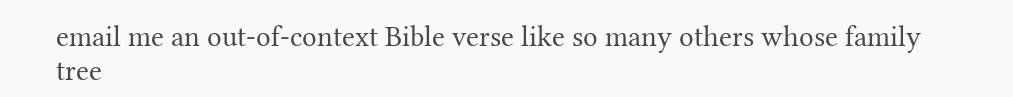email me an out-of-context Bible verse like so many others whose family tree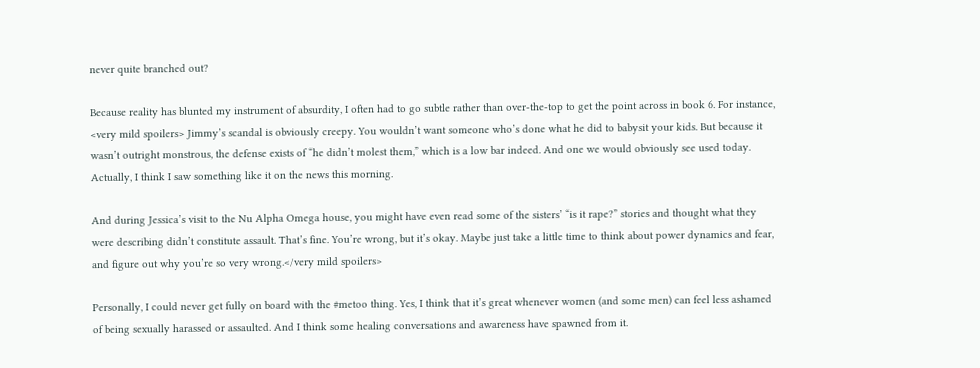never quite branched out?

Because reality has blunted my instrument of absurdity, I often had to go subtle rather than over-the-top to get the point across in book 6. For instance, <very mild spoilers> Jimmy’s scandal is obviously creepy. You wouldn’t want someone who’s done what he did to babysit your kids. But because it wasn’t outright monstrous, the defense exists of “he didn’t molest them,” which is a low bar indeed. And one we would obviously see used today. Actually, I think I saw something like it on the news this morning.

And during Jessica’s visit to the Nu Alpha Omega house, you might have even read some of the sisters’ “is it rape?” stories and thought what they were describing didn’t constitute assault. That’s fine. You’re wrong, but it’s okay. Maybe just take a little time to think about power dynamics and fear, and figure out why you’re so very wrong.</very mild spoilers>

Personally, I could never get fully on board with the #metoo thing. Yes, I think that it’s great whenever women (and some men) can feel less ashamed of being sexually harassed or assaulted. And I think some healing conversations and awareness have spawned from it.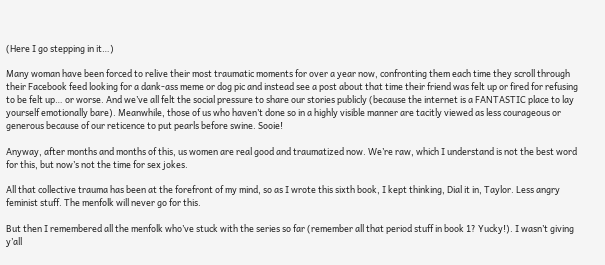(Here I go stepping in it…)

Many woman have been forced to relive their most traumatic moments for over a year now, confronting them each time they scroll through their Facebook feed looking for a dank-ass meme or dog pic and instead see a post about that time their friend was felt up or fired for refusing to be felt up… or worse. And we’ve all felt the social pressure to share our stories publicly (because the internet is a FANTASTIC place to lay yourself emotionally bare). Meanwhile, those of us who haven’t done so in a highly visible manner are tacitly viewed as less courageous or generous because of our reticence to put pearls before swine. Sooie!

Anyway, after months and months of this, us women are real good and traumatized now. We’re raw, which I understand is not the best word for this, but now’s not the time for sex jokes.

All that collective trauma has been at the forefront of my mind, so as I wrote this sixth book, I kept thinking, Dial it in, Taylor. Less angry feminist stuff. The menfolk will never go for this.

But then I remembered all the menfolk who’ve stuck with the series so far (remember all that period stuff in book 1? Yucky!). I wasn’t giving y’all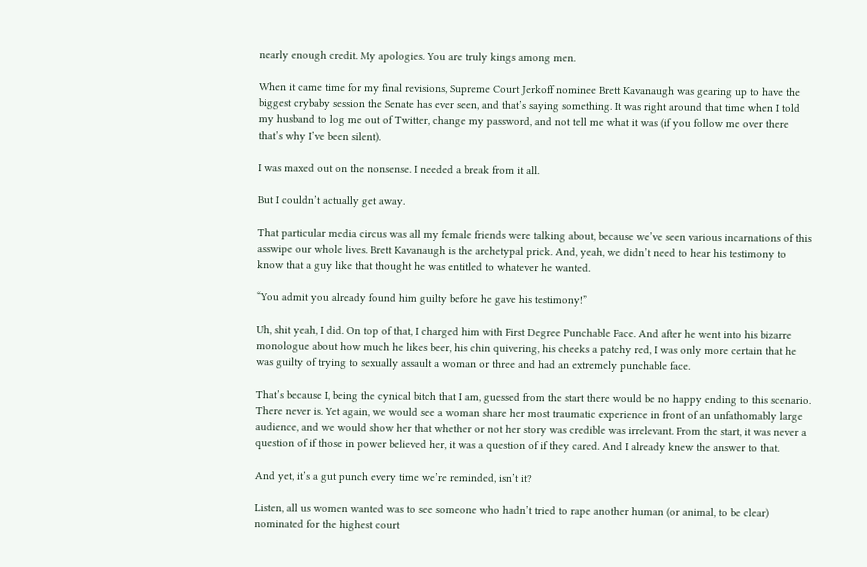nearly enough credit. My apologies. You are truly kings among men.

When it came time for my final revisions, Supreme Court Jerkoff nominee Brett Kavanaugh was gearing up to have the biggest crybaby session the Senate has ever seen, and that’s saying something. It was right around that time when I told my husband to log me out of Twitter, change my password, and not tell me what it was (if you follow me over there that’s why I’ve been silent).

I was maxed out on the nonsense. I needed a break from it all.

But I couldn’t actually get away.

That particular media circus was all my female friends were talking about, because we’ve seen various incarnations of this asswipe our whole lives. Brett Kavanaugh is the archetypal prick. And, yeah, we didn’t need to hear his testimony to know that a guy like that thought he was entitled to whatever he wanted.

“You admit you already found him guilty before he gave his testimony!”

Uh, shit yeah, I did. On top of that, I charged him with First Degree Punchable Face. And after he went into his bizarre monologue about how much he likes beer, his chin quivering, his cheeks a patchy red, I was only more certain that he was guilty of trying to sexually assault a woman or three and had an extremely punchable face.

That’s because I, being the cynical bitch that I am, guessed from the start there would be no happy ending to this scenario. There never is. Yet again, we would see a woman share her most traumatic experience in front of an unfathomably large audience, and we would show her that whether or not her story was credible was irrelevant. From the start, it was never a question of if those in power believed her, it was a question of if they cared. And I already knew the answer to that.

And yet, it’s a gut punch every time we’re reminded, isn’t it?

Listen, all us women wanted was to see someone who hadn’t tried to rape another human (or animal, to be clear) nominated for the highest court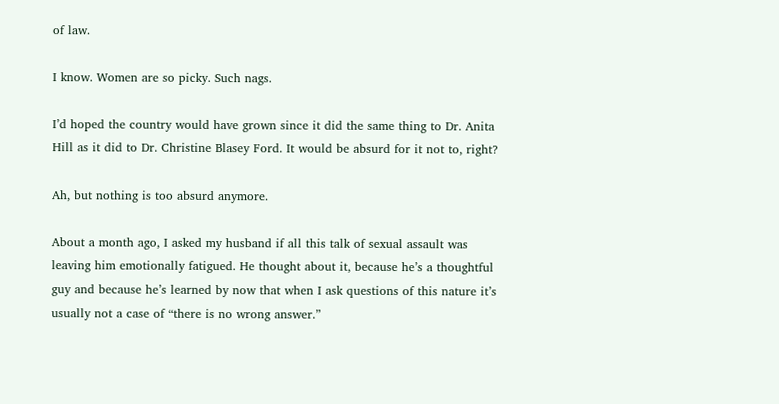of law.

I know. Women are so picky. Such nags.

I’d hoped the country would have grown since it did the same thing to Dr. Anita Hill as it did to Dr. Christine Blasey Ford. It would be absurd for it not to, right?

Ah, but nothing is too absurd anymore.

About a month ago, I asked my husband if all this talk of sexual assault was leaving him emotionally fatigued. He thought about it, because he’s a thoughtful guy and because he’s learned by now that when I ask questions of this nature it’s usually not a case of “there is no wrong answer.”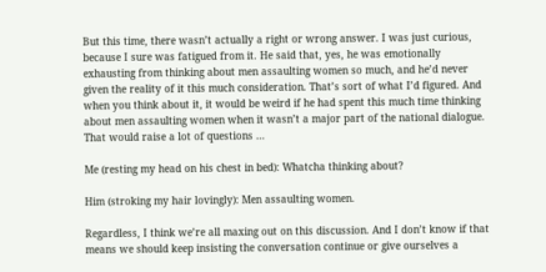But this time, there wasn’t actually a right or wrong answer. I was just curious, because I sure was fatigued from it. He said that, yes, he was emotionally exhausting from thinking about men assaulting women so much, and he’d never given the reality of it this much consideration. That’s sort of what I’d figured. And when you think about it, it would be weird if he had spent this much time thinking about men assaulting women when it wasn’t a major part of the national dialogue. That would raise a lot of questions …

Me (resting my head on his chest in bed): Whatcha thinking about?

Him (stroking my hair lovingly): Men assaulting women.

Regardless, I think we’re all maxing out on this discussion. And I don’t know if that means we should keep insisting the conversation continue or give ourselves a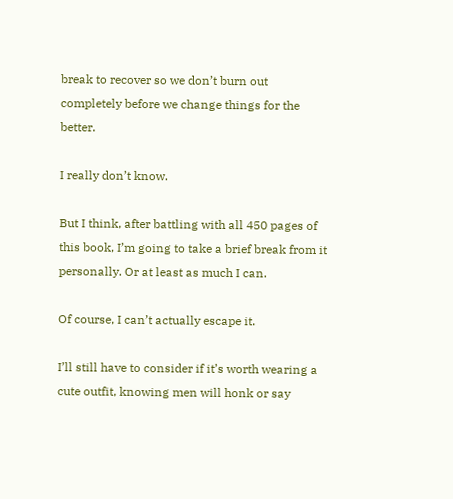break to recover so we don’t burn out completely before we change things for the better.

I really don’t know.

But I think, after battling with all 450 pages of this book, I’m going to take a brief break from it personally. Or at least as much I can.

Of course, I can’t actually escape it.

I’ll still have to consider if it’s worth wearing a cute outfit, knowing men will honk or say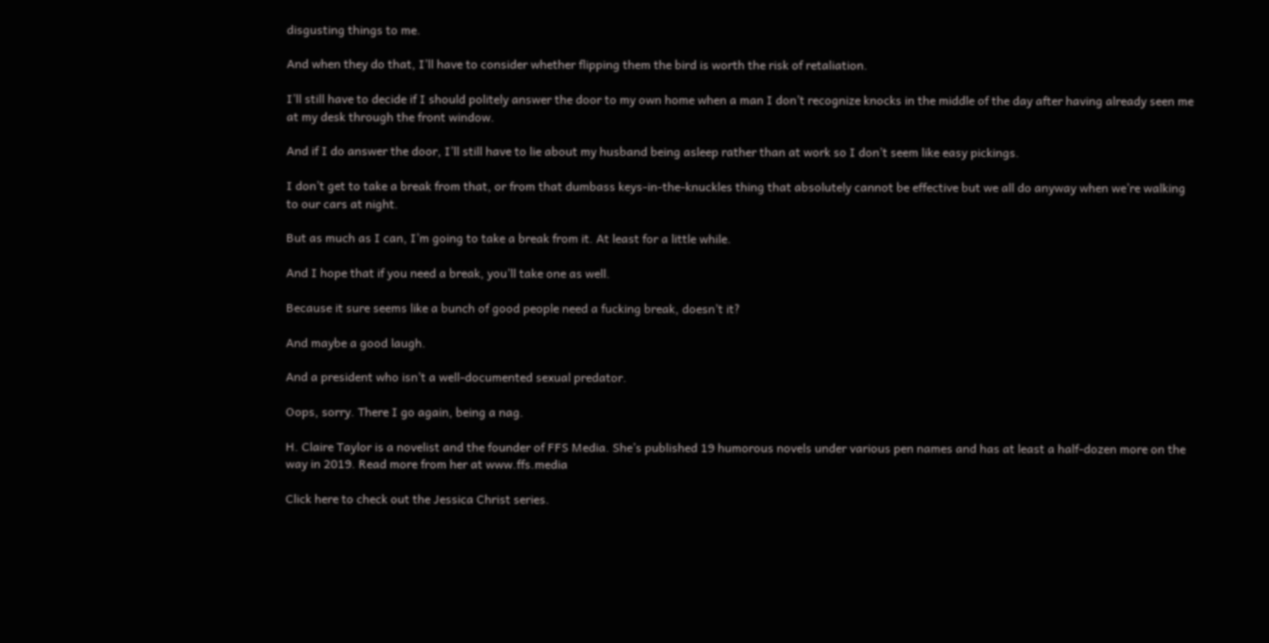disgusting things to me.

And when they do that, I’ll have to consider whether flipping them the bird is worth the risk of retaliation.

I’ll still have to decide if I should politely answer the door to my own home when a man I don’t recognize knocks in the middle of the day after having already seen me at my desk through the front window.

And if I do answer the door, I’ll still have to lie about my husband being asleep rather than at work so I don’t seem like easy pickings.

I don’t get to take a break from that, or from that dumbass keys-in-the-knuckles thing that absolutely cannot be effective but we all do anyway when we’re walking to our cars at night.

But as much as I can, I’m going to take a break from it. At least for a little while.

And I hope that if you need a break, you’ll take one as well.

Because it sure seems like a bunch of good people need a fucking break, doesn’t it?

And maybe a good laugh.

And a president who isn’t a well-documented sexual predator.

Oops, sorry. There I go again, being a nag.

H. Claire Taylor is a novelist and the founder of FFS Media. She’s published 19 humorous novels under various pen names and has at least a half-dozen more on the way in 2019. Read more from her at www.ffs.media

Click here to check out the Jessica Christ series.